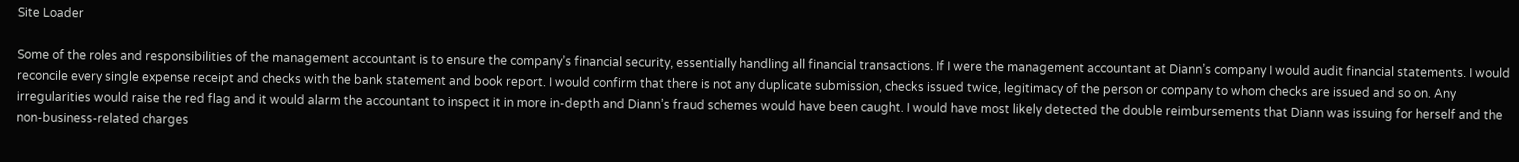Site Loader

Some of the roles and responsibilities of the management accountant is to ensure the company’s financial security, essentially handling all financial transactions. If I were the management accountant at Diann’s company I would audit financial statements. I would reconcile every single expense receipt and checks with the bank statement and book report. I would confirm that there is not any duplicate submission, checks issued twice, legitimacy of the person or company to whom checks are issued and so on. Any irregularities would raise the red flag and it would alarm the accountant to inspect it in more in-depth and Diann’s fraud schemes would have been caught. I would have most likely detected the double reimbursements that Diann was issuing for herself and the non-business-related charges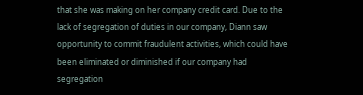that she was making on her company credit card. Due to the lack of segregation of duties in our company, Diann saw opportunity to commit fraudulent activities, which could have been eliminated or diminished if our company had segregation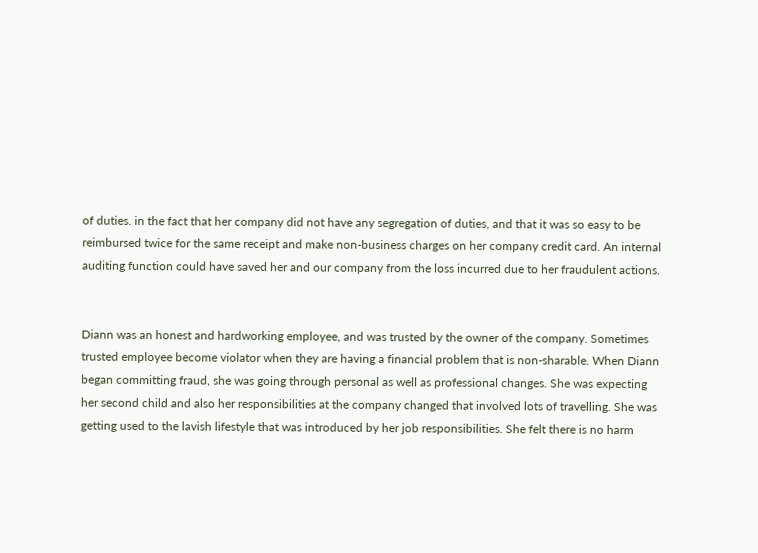of duties. in the fact that her company did not have any segregation of duties, and that it was so easy to be reimbursed twice for the same receipt and make non-business charges on her company credit card. An internal auditing function could have saved her and our company from the loss incurred due to her fraudulent actions.


Diann was an honest and hardworking employee, and was trusted by the owner of the company. Sometimes trusted employee become violator when they are having a financial problem that is non-sharable. When Diann began committing fraud, she was going through personal as well as professional changes. She was expecting her second child and also her responsibilities at the company changed that involved lots of travelling. She was getting used to the lavish lifestyle that was introduced by her job responsibilities. She felt there is no harm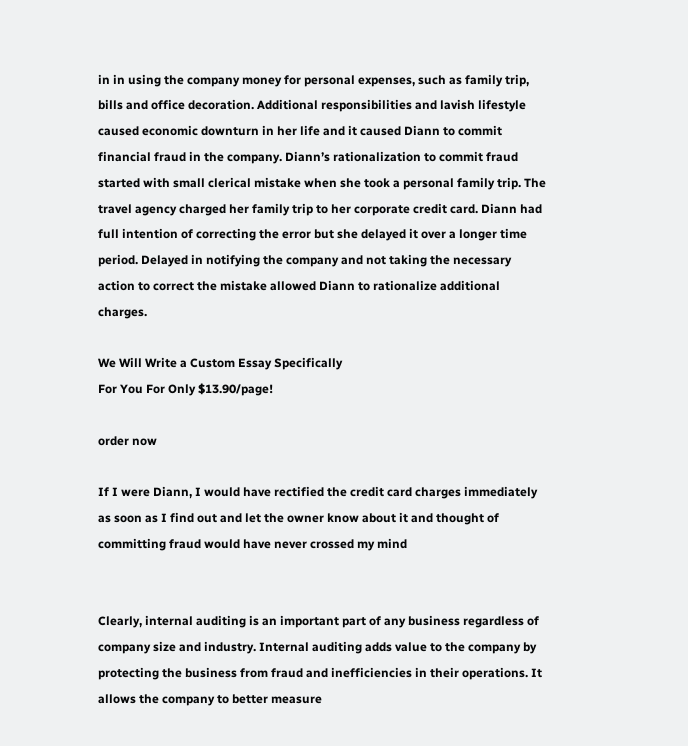in in using the company money for personal expenses, such as family trip, bills and office decoration. Additional responsibilities and lavish lifestyle caused economic downturn in her life and it caused Diann to commit financial fraud in the company. Diann’s rationalization to commit fraud started with small clerical mistake when she took a personal family trip. The travel agency charged her family trip to her corporate credit card. Diann had full intention of correcting the error but she delayed it over a longer time period. Delayed in notifying the company and not taking the necessary action to correct the mistake allowed Diann to rationalize additional charges.

We Will Write a Custom Essay Specifically
For You For Only $13.90/page!

order now

If I were Diann, I would have rectified the credit card charges immediately as soon as I find out and let the owner know about it and thought of committing fraud would have never crossed my mind


Clearly, internal auditing is an important part of any business regardless of company size and industry. Internal auditing adds value to the company by protecting the business from fraud and inefficiencies in their operations. It allows the company to better measure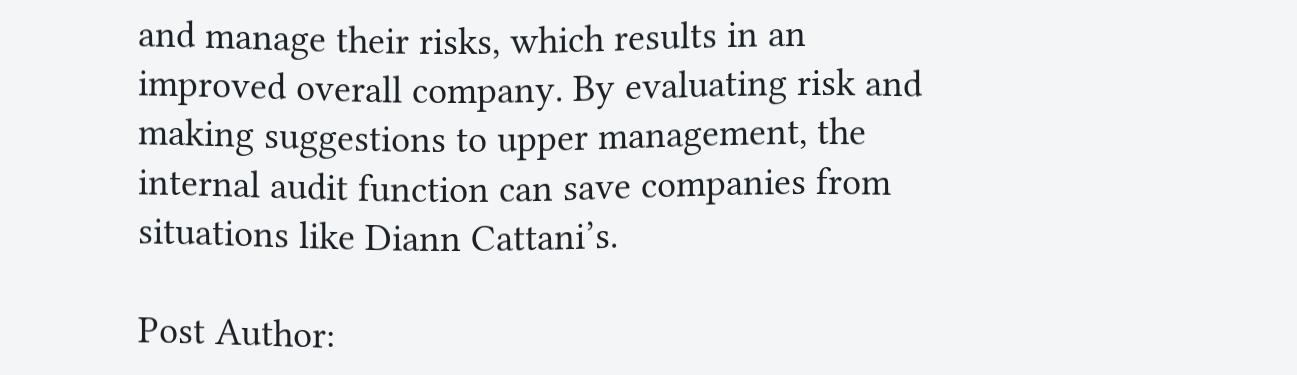and manage their risks, which results in an improved overall company. By evaluating risk and making suggestions to upper management, the internal audit function can save companies from situations like Diann Cattani’s.

Post Author: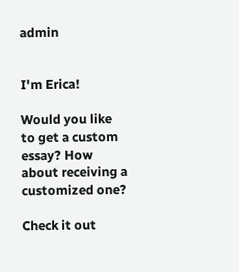admin


I'm Erica!

Would you like to get a custom essay? How about receiving a customized one?

Check it out